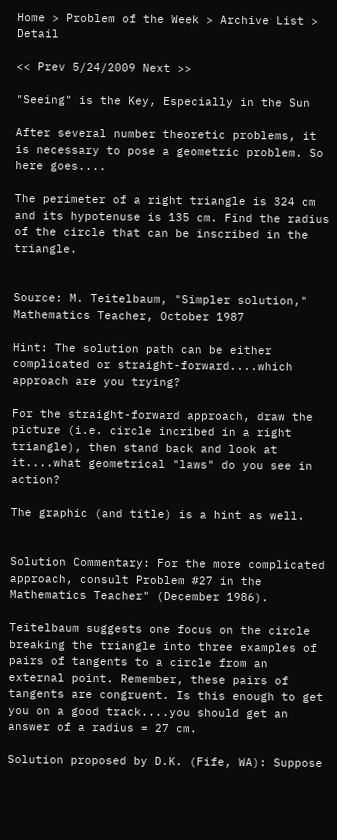Home > Problem of the Week > Archive List > Detail

<< Prev 5/24/2009 Next >>

"Seeing" is the Key, Especially in the Sun

After several number theoretic problems, it is necessary to pose a geometric problem. So here goes....

The perimeter of a right triangle is 324 cm and its hypotenuse is 135 cm. Find the radius of the circle that can be inscribed in the triangle.


Source: M. Teitelbaum, "Simpler solution," Mathematics Teacher, October 1987

Hint: The solution path can be either complicated or straight-forward....which approach are you trying?

For the straight-forward approach, draw the picture (i.e. circle incribed in a right triangle), then stand back and look at it....what geometrical "laws" do you see in action?

The graphic (and title) is a hint as well.


Solution Commentary: For the more complicated approach, consult Problem #27 in the Mathematics Teacher" (December 1986).

Teitelbaum suggests one focus on the circle breaking the triangle into three examples of pairs of tangents to a circle from an external point. Remember, these pairs of tangents are congruent. Is this enough to get you on a good track....you should get an answer of a radius = 27 cm.

Solution proposed by D.K. (Fife, WA): Suppose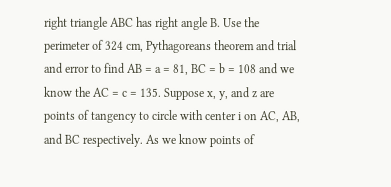right triangle ABC has right angle B. Use the perimeter of 324 cm, Pythagoreans theorem and trial and error to find AB = a = 81, BC = b = 108 and we know the AC = c = 135. Suppose x, y, and z are points of tangency to circle with center i on AC, AB, and BC respectively. As we know points of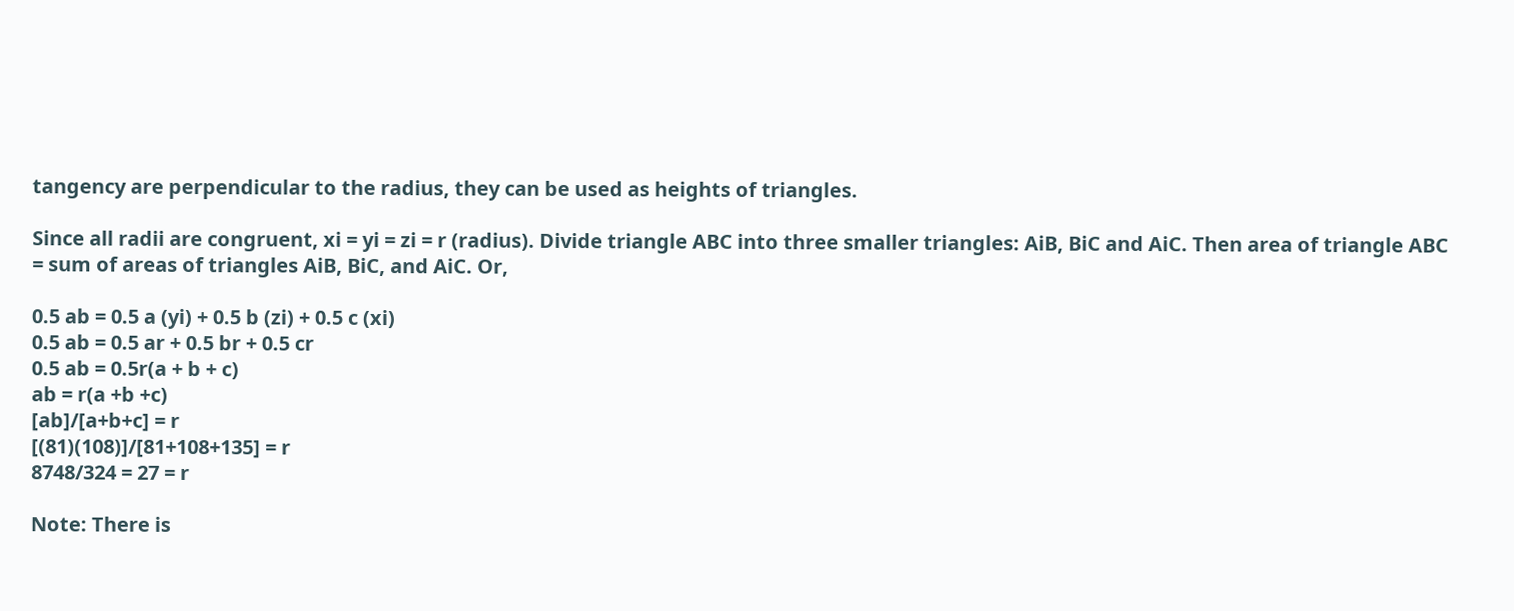tangency are perpendicular to the radius, they can be used as heights of triangles.

Since all radii are congruent, xi = yi = zi = r (radius). Divide triangle ABC into three smaller triangles: AiB, BiC and AiC. Then area of triangle ABC = sum of areas of triangles AiB, BiC, and AiC. Or,

0.5 ab = 0.5 a (yi) + 0.5 b (zi) + 0.5 c (xi)
0.5 ab = 0.5 ar + 0.5 br + 0.5 cr
0.5 ab = 0.5r(a + b + c)
ab = r(a +b +c)
[ab]/[a+b+c] = r
[(81)(108)]/[81+108+135] = r
8748/324 = 27 = r

Note: There is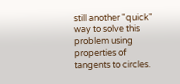still another "quick" way to solve this problem using properties of tangents to circles.